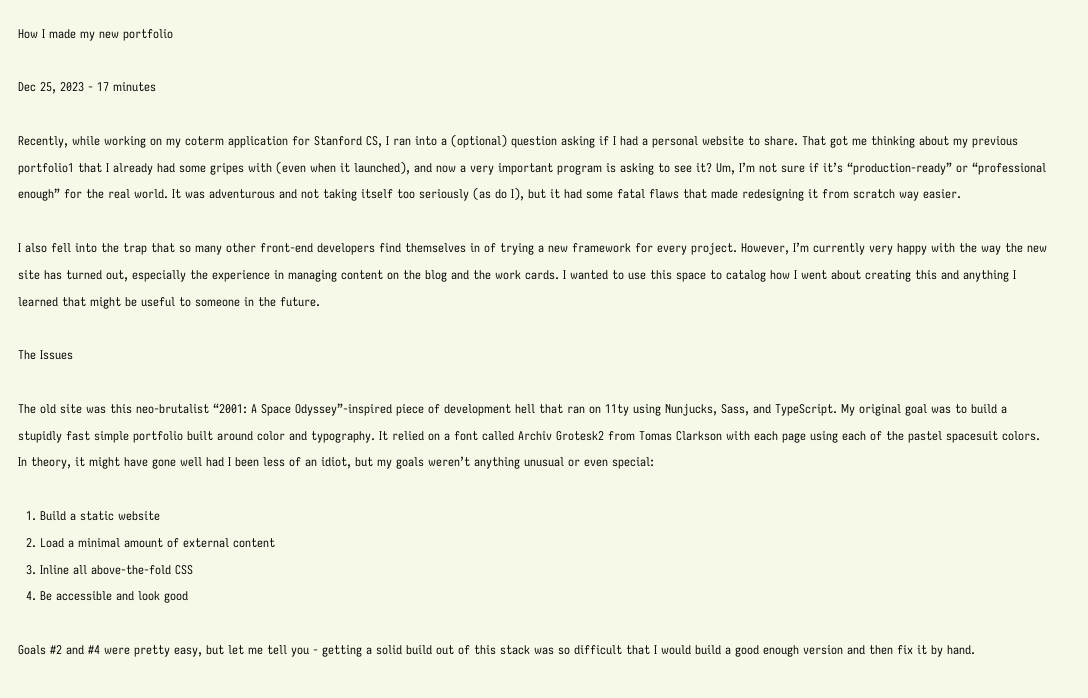How I made my new portfolio

Dec 25, 2023 - 17 minutes

Recently, while working on my coterm application for Stanford CS, I ran into a (optional) question asking if I had a personal website to share. That got me thinking about my previous portfolio1 that I already had some gripes with (even when it launched), and now a very important program is asking to see it? Um, I’m not sure if it’s “production-ready” or “professional enough” for the real world. It was adventurous and not taking itself too seriously (as do I), but it had some fatal flaws that made redesigning it from scratch way easier.

I also fell into the trap that so many other front-end developers find themselves in of trying a new framework for every project. However, I’m currently very happy with the way the new site has turned out, especially the experience in managing content on the blog and the work cards. I wanted to use this space to catalog how I went about creating this and anything I learned that might be useful to someone in the future.

The Issues

The old site was this neo-brutalist “2001: A Space Odyssey”-inspired piece of development hell that ran on 11ty using Nunjucks, Sass, and TypeScript. My original goal was to build a stupidly fast simple portfolio built around color and typography. It relied on a font called Archiv Grotesk2 from Tomas Clarkson with each page using each of the pastel spacesuit colors. In theory, it might have gone well had I been less of an idiot, but my goals weren’t anything unusual or even special:

  1. Build a static website
  2. Load a minimal amount of external content
  3. Inline all above-the-fold CSS
  4. Be accessible and look good

Goals #2 and #4 were pretty easy, but let me tell you - getting a solid build out of this stack was so difficult that I would build a good enough version and then fix it by hand.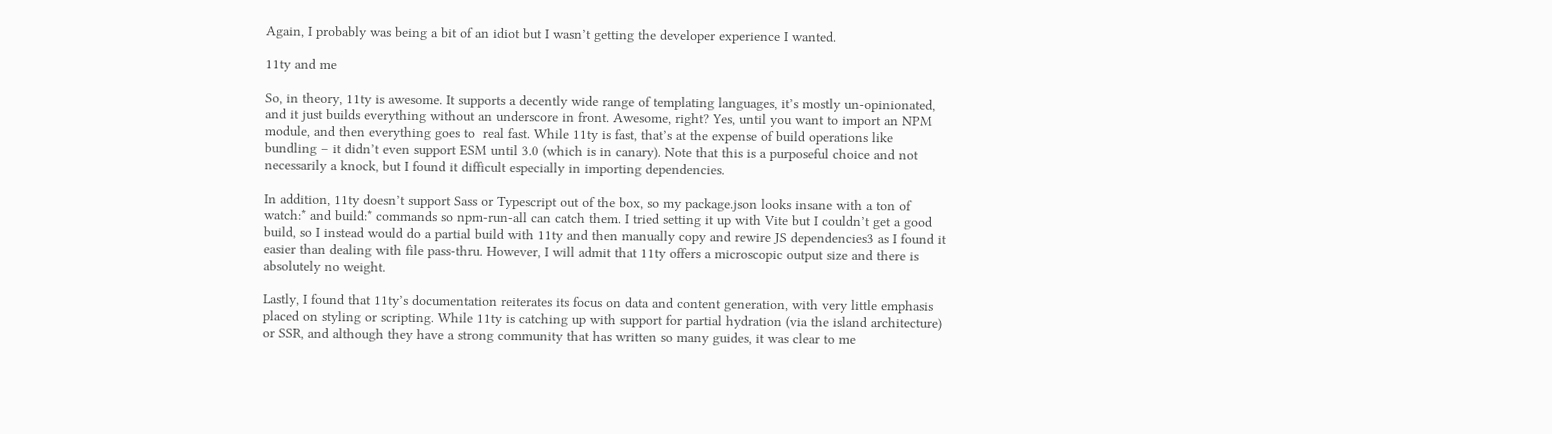Again, I probably was being a bit of an idiot but I wasn’t getting the developer experience I wanted.

11ty and me

So, in theory, 11ty is awesome. It supports a decently wide range of templating languages, it’s mostly un-opinionated, and it just builds everything without an underscore in front. Awesome, right? Yes, until you want to import an NPM module, and then everything goes to  real fast. While 11ty is fast, that’s at the expense of build operations like bundling – it didn’t even support ESM until 3.0 (which is in canary). Note that this is a purposeful choice and not necessarily a knock, but I found it difficult especially in importing dependencies.

In addition, 11ty doesn’t support Sass or Typescript out of the box, so my package.json looks insane with a ton of watch:* and build:* commands so npm-run-all can catch them. I tried setting it up with Vite but I couldn’t get a good build, so I instead would do a partial build with 11ty and then manually copy and rewire JS dependencies3 as I found it easier than dealing with file pass-thru. However, I will admit that 11ty offers a microscopic output size and there is absolutely no weight.

Lastly, I found that 11ty’s documentation reiterates its focus on data and content generation, with very little emphasis placed on styling or scripting. While 11ty is catching up with support for partial hydration (via the island architecture) or SSR, and although they have a strong community that has written so many guides, it was clear to me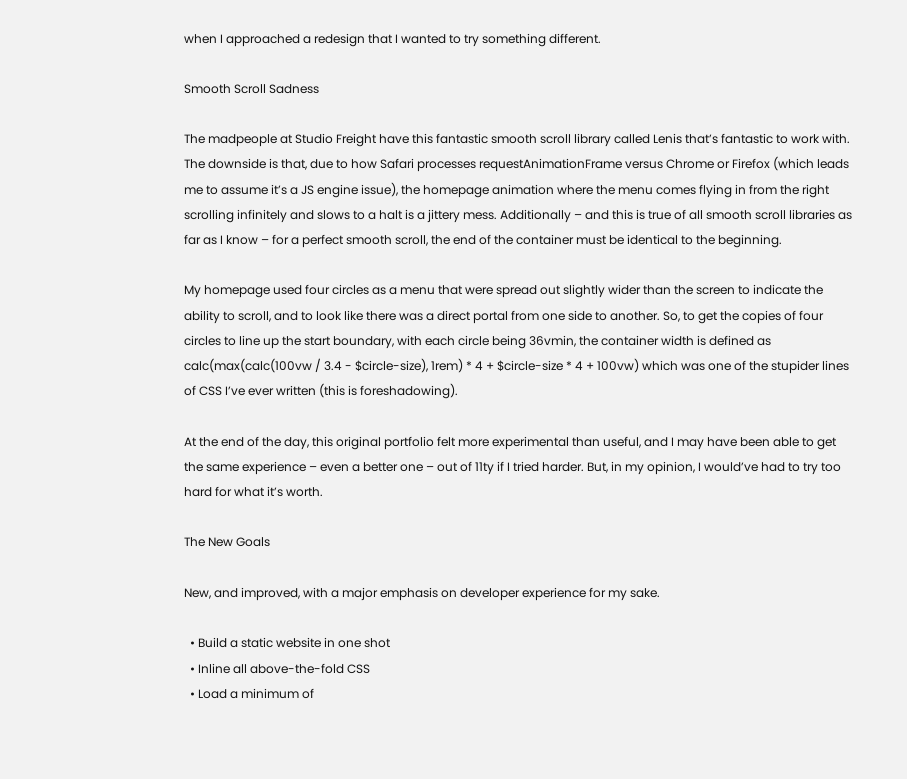when I approached a redesign that I wanted to try something different.

Smooth Scroll Sadness

The madpeople at Studio Freight have this fantastic smooth scroll library called Lenis that’s fantastic to work with. The downside is that, due to how Safari processes requestAnimationFrame versus Chrome or Firefox (which leads me to assume it’s a JS engine issue), the homepage animation where the menu comes flying in from the right scrolling infinitely and slows to a halt is a jittery mess. Additionally – and this is true of all smooth scroll libraries as far as I know – for a perfect smooth scroll, the end of the container must be identical to the beginning.

My homepage used four circles as a menu that were spread out slightly wider than the screen to indicate the ability to scroll, and to look like there was a direct portal from one side to another. So, to get the copies of four circles to line up the start boundary, with each circle being 36vmin, the container width is defined as calc(max(calc(100vw / 3.4 - $circle-size), 1rem) * 4 + $circle-size * 4 + 100vw) which was one of the stupider lines of CSS I’ve ever written (this is foreshadowing).

At the end of the day, this original portfolio felt more experimental than useful, and I may have been able to get the same experience – even a better one – out of 11ty if I tried harder. But, in my opinion, I would’ve had to try too hard for what it’s worth.

The New Goals

New, and improved, with a major emphasis on developer experience for my sake.

  • Build a static website in one shot
  • Inline all above-the-fold CSS
  • Load a minimum of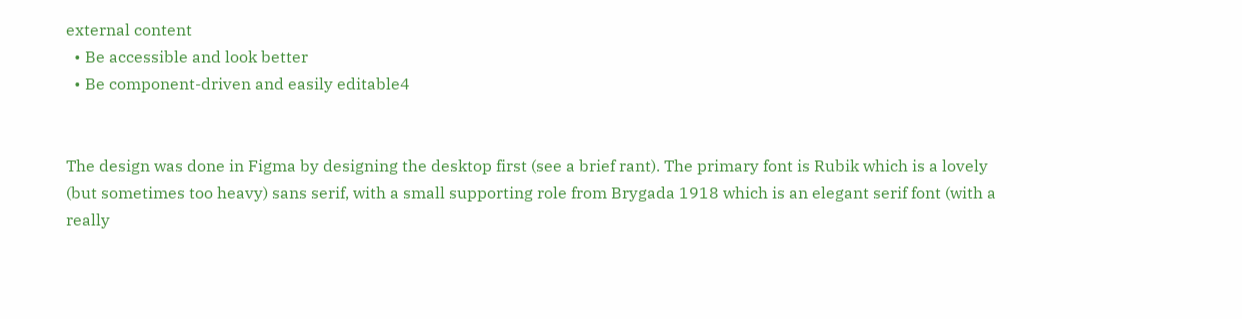external content
  • Be accessible and look better
  • Be component-driven and easily editable4


The design was done in Figma by designing the desktop first (see a brief rant). The primary font is Rubik which is a lovely (but sometimes too heavy) sans serif, with a small supporting role from Brygada 1918 which is an elegant serif font (with a really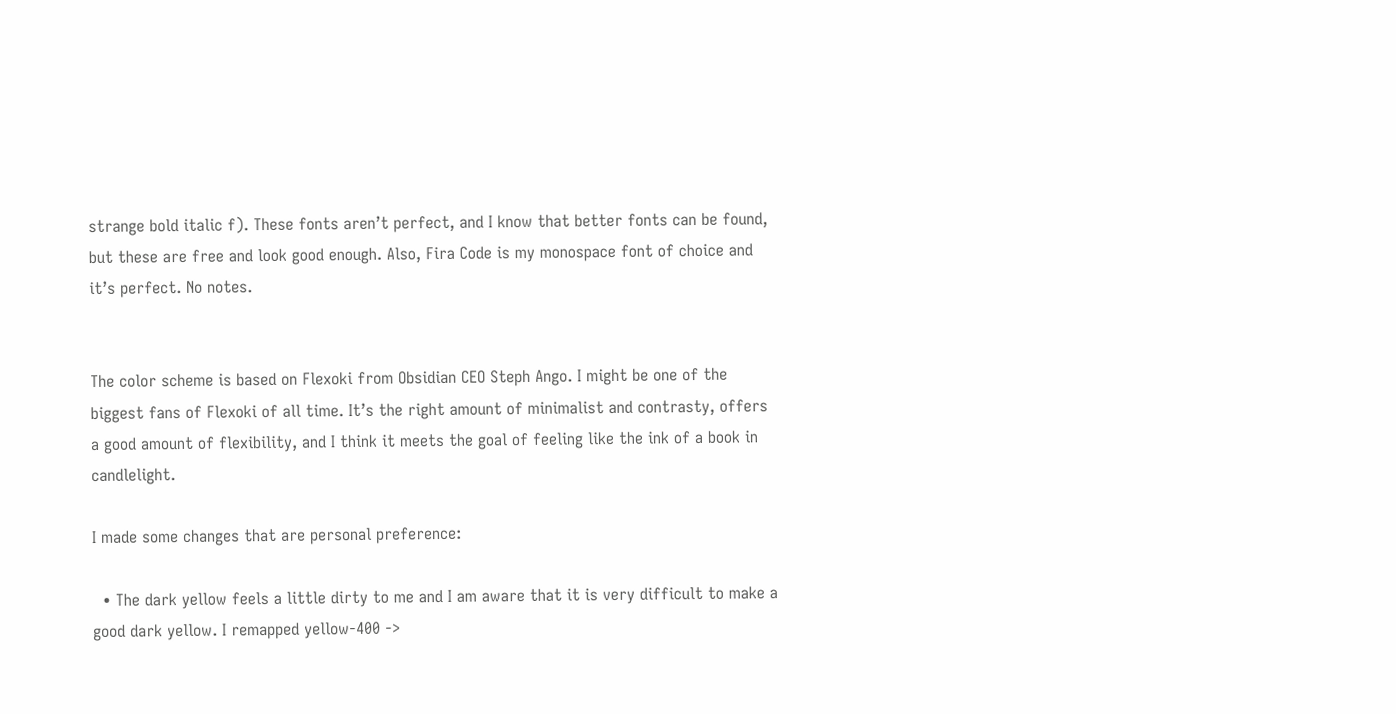strange bold italic f). These fonts aren’t perfect, and I know that better fonts can be found, but these are free and look good enough. Also, Fira Code is my monospace font of choice and it’s perfect. No notes.


The color scheme is based on Flexoki from Obsidian CEO Steph Ango. I might be one of the biggest fans of Flexoki of all time. It’s the right amount of minimalist and contrasty, offers a good amount of flexibility, and I think it meets the goal of feeling like the ink of a book in candlelight.

I made some changes that are personal preference:

  • The dark yellow feels a little dirty to me and I am aware that it is very difficult to make a good dark yellow. I remapped yellow-400 ->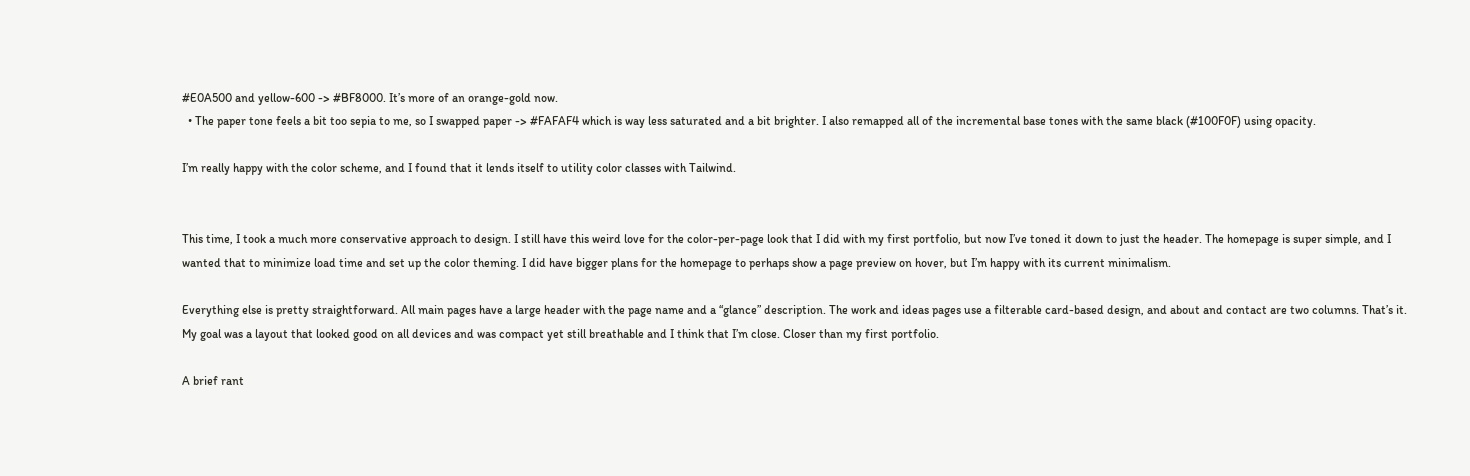#E0A500 and yellow-600 -> #BF8000. It’s more of an orange-gold now.
  • The paper tone feels a bit too sepia to me, so I swapped paper -> #FAFAF4 which is way less saturated and a bit brighter. I also remapped all of the incremental base tones with the same black (#100F0F) using opacity.

I’m really happy with the color scheme, and I found that it lends itself to utility color classes with Tailwind.


This time, I took a much more conservative approach to design. I still have this weird love for the color-per-page look that I did with my first portfolio, but now I’ve toned it down to just the header. The homepage is super simple, and I wanted that to minimize load time and set up the color theming. I did have bigger plans for the homepage to perhaps show a page preview on hover, but I’m happy with its current minimalism.

Everything else is pretty straightforward. All main pages have a large header with the page name and a “glance” description. The work and ideas pages use a filterable card-based design, and about and contact are two columns. That’s it. My goal was a layout that looked good on all devices and was compact yet still breathable and I think that I’m close. Closer than my first portfolio.

A brief rant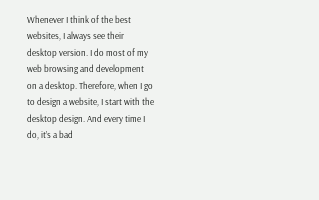Whenever I think of the best websites, I always see their desktop version. I do most of my web browsing and development on a desktop. Therefore, when I go to design a website, I start with the desktop design. And every time I do, it’s a bad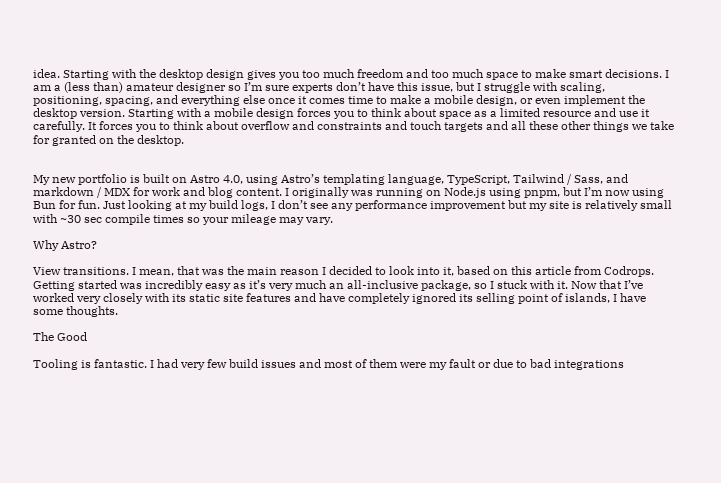idea. Starting with the desktop design gives you too much freedom and too much space to make smart decisions. I am a (less than) amateur designer so I’m sure experts don’t have this issue, but I struggle with scaling, positioning, spacing, and everything else once it comes time to make a mobile design, or even implement the desktop version. Starting with a mobile design forces you to think about space as a limited resource and use it carefully. It forces you to think about overflow and constraints and touch targets and all these other things we take for granted on the desktop.


My new portfolio is built on Astro 4.0, using Astro’s templating language, TypeScript, Tailwind / Sass, and markdown / MDX for work and blog content. I originally was running on Node.js using pnpm, but I’m now using Bun for fun. Just looking at my build logs, I don’t see any performance improvement but my site is relatively small with ~30 sec compile times so your mileage may vary.

Why Astro?

View transitions. I mean, that was the main reason I decided to look into it, based on this article from Codrops. Getting started was incredibly easy as it’s very much an all-inclusive package, so I stuck with it. Now that I’ve worked very closely with its static site features and have completely ignored its selling point of islands, I have some thoughts.

The Good

Tooling is fantastic. I had very few build issues and most of them were my fault or due to bad integrations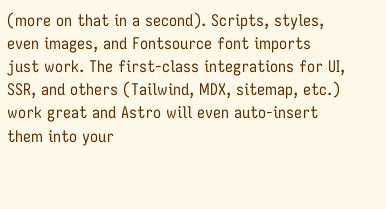(more on that in a second). Scripts, styles, even images, and Fontsource font imports just work. The first-class integrations for UI, SSR, and others (Tailwind, MDX, sitemap, etc.) work great and Astro will even auto-insert them into your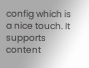config which is a nice touch. It supports content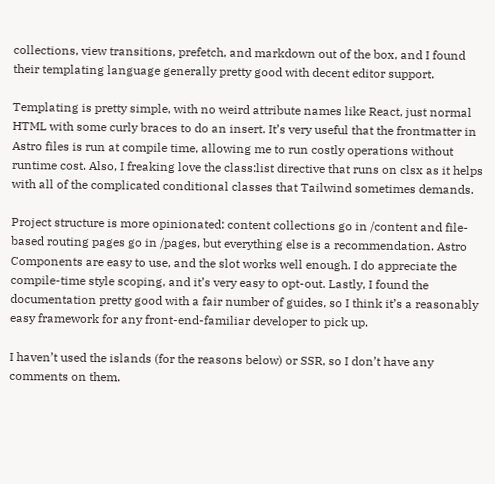collections, view transitions, prefetch, and markdown out of the box, and I found their templating language generally pretty good with decent editor support.

Templating is pretty simple, with no weird attribute names like React, just normal HTML with some curly braces to do an insert. It’s very useful that the frontmatter in Astro files is run at compile time, allowing me to run costly operations without runtime cost. Also, I freaking love the class:list directive that runs on clsx as it helps with all of the complicated conditional classes that Tailwind sometimes demands.

Project structure is more opinionated: content collections go in /content and file-based routing pages go in /pages, but everything else is a recommendation. Astro Components are easy to use, and the slot works well enough. I do appreciate the compile-time style scoping, and it’s very easy to opt-out. Lastly, I found the documentation pretty good with a fair number of guides, so I think it’s a reasonably easy framework for any front-end-familiar developer to pick up.

I haven’t used the islands (for the reasons below) or SSR, so I don’t have any comments on them.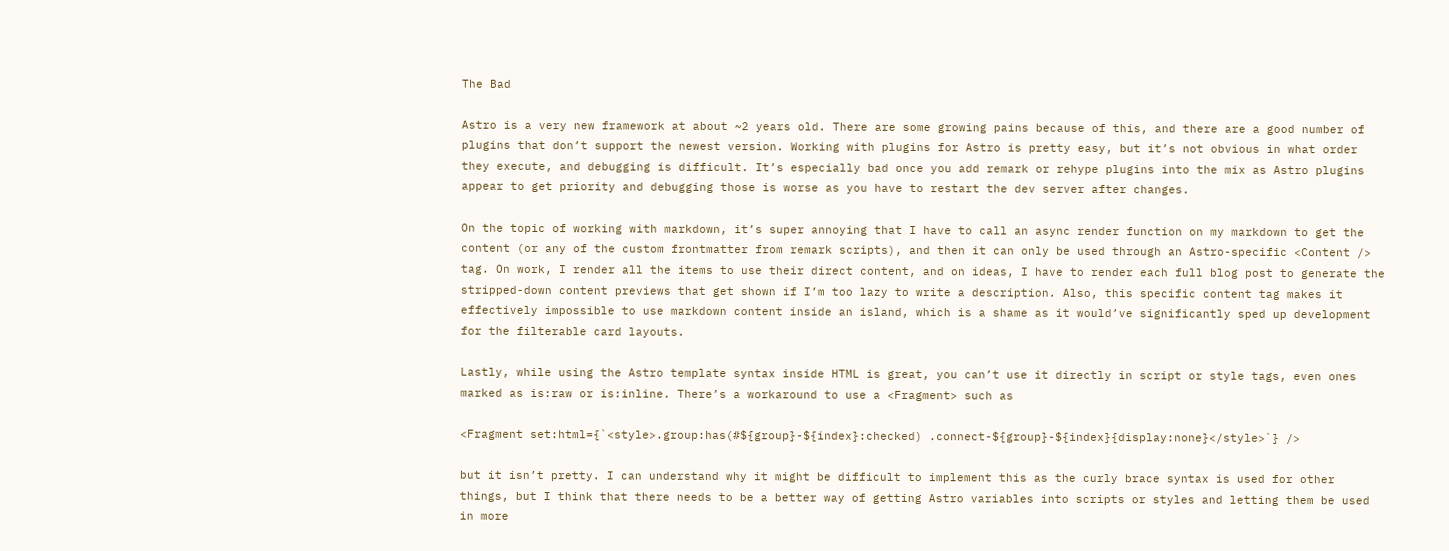The Bad

Astro is a very new framework at about ~2 years old. There are some growing pains because of this, and there are a good number of plugins that don’t support the newest version. Working with plugins for Astro is pretty easy, but it’s not obvious in what order they execute, and debugging is difficult. It’s especially bad once you add remark or rehype plugins into the mix as Astro plugins appear to get priority and debugging those is worse as you have to restart the dev server after changes.

On the topic of working with markdown, it’s super annoying that I have to call an async render function on my markdown to get the content (or any of the custom frontmatter from remark scripts), and then it can only be used through an Astro-specific <Content /> tag. On work, I render all the items to use their direct content, and on ideas, I have to render each full blog post to generate the stripped-down content previews that get shown if I’m too lazy to write a description. Also, this specific content tag makes it effectively impossible to use markdown content inside an island, which is a shame as it would’ve significantly sped up development for the filterable card layouts.

Lastly, while using the Astro template syntax inside HTML is great, you can’t use it directly in script or style tags, even ones marked as is:raw or is:inline. There’s a workaround to use a <Fragment> such as

<Fragment set:html={`<style>.group:has(#${group}-${index}:checked) .connect-${group}-${index}{display:none}</style>`} />

but it isn’t pretty. I can understand why it might be difficult to implement this as the curly brace syntax is used for other things, but I think that there needs to be a better way of getting Astro variables into scripts or styles and letting them be used in more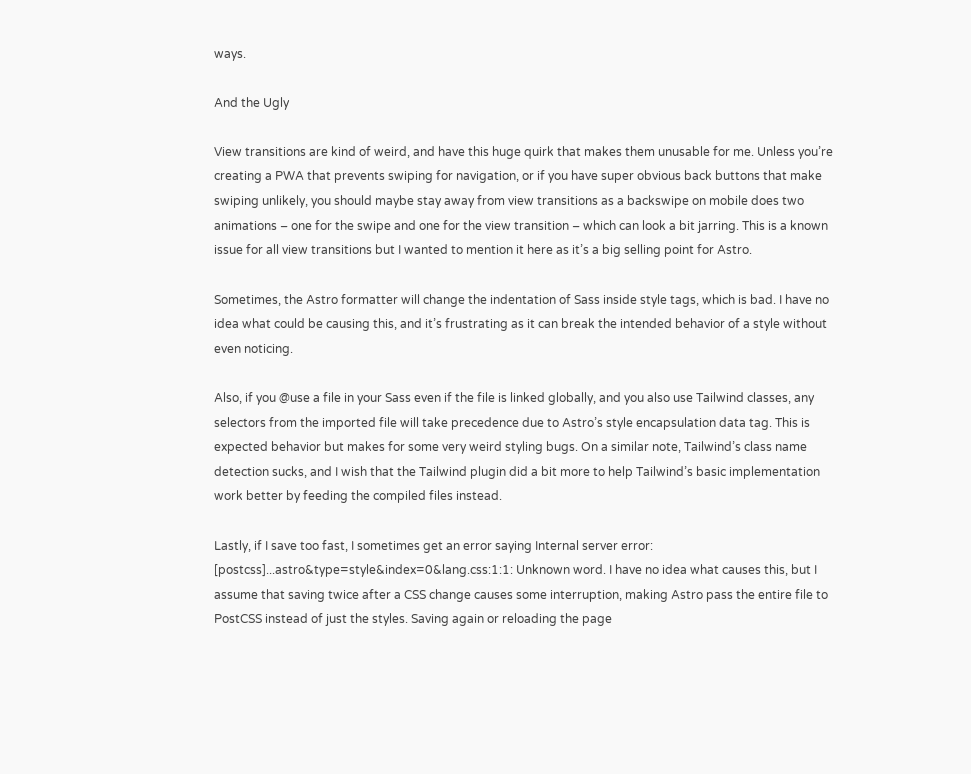ways.

And the Ugly

View transitions are kind of weird, and have this huge quirk that makes them unusable for me. Unless you’re creating a PWA that prevents swiping for navigation, or if you have super obvious back buttons that make swiping unlikely, you should maybe stay away from view transitions as a backswipe on mobile does two animations – one for the swipe and one for the view transition – which can look a bit jarring. This is a known issue for all view transitions but I wanted to mention it here as it’s a big selling point for Astro.

Sometimes, the Astro formatter will change the indentation of Sass inside style tags, which is bad. I have no idea what could be causing this, and it’s frustrating as it can break the intended behavior of a style without even noticing.

Also, if you @use a file in your Sass even if the file is linked globally, and you also use Tailwind classes, any selectors from the imported file will take precedence due to Astro’s style encapsulation data tag. This is expected behavior but makes for some very weird styling bugs. On a similar note, Tailwind’s class name detection sucks, and I wish that the Tailwind plugin did a bit more to help Tailwind’s basic implementation work better by feeding the compiled files instead.

Lastly, if I save too fast, I sometimes get an error saying Internal server error: [postcss]...astro&type=style&index=0&lang.css:1:1: Unknown word. I have no idea what causes this, but I assume that saving twice after a CSS change causes some interruption, making Astro pass the entire file to PostCSS instead of just the styles. Saving again or reloading the page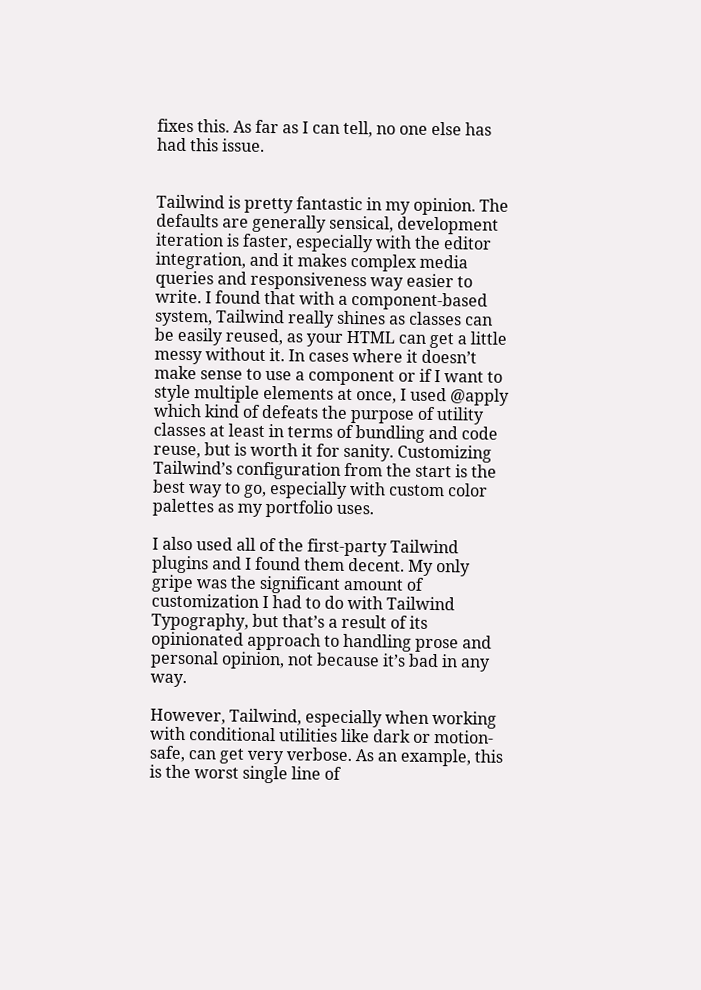fixes this. As far as I can tell, no one else has had this issue.


Tailwind is pretty fantastic in my opinion. The defaults are generally sensical, development iteration is faster, especially with the editor integration, and it makes complex media queries and responsiveness way easier to write. I found that with a component-based system, Tailwind really shines as classes can be easily reused, as your HTML can get a little messy without it. In cases where it doesn’t make sense to use a component or if I want to style multiple elements at once, I used @apply which kind of defeats the purpose of utility classes at least in terms of bundling and code reuse, but is worth it for sanity. Customizing Tailwind’s configuration from the start is the best way to go, especially with custom color palettes as my portfolio uses.

I also used all of the first-party Tailwind plugins and I found them decent. My only gripe was the significant amount of customization I had to do with Tailwind Typography, but that’s a result of its opinionated approach to handling prose and personal opinion, not because it’s bad in any way.

However, Tailwind, especially when working with conditional utilities like dark or motion-safe, can get very verbose. As an example, this is the worst single line of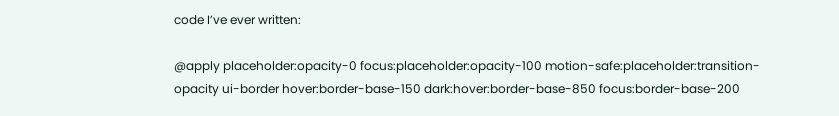code I’ve ever written:

@apply placeholder:opacity-0 focus:placeholder:opacity-100 motion-safe:placeholder:transition-opacity ui-border hover:border-base-150 dark:hover:border-base-850 focus:border-base-200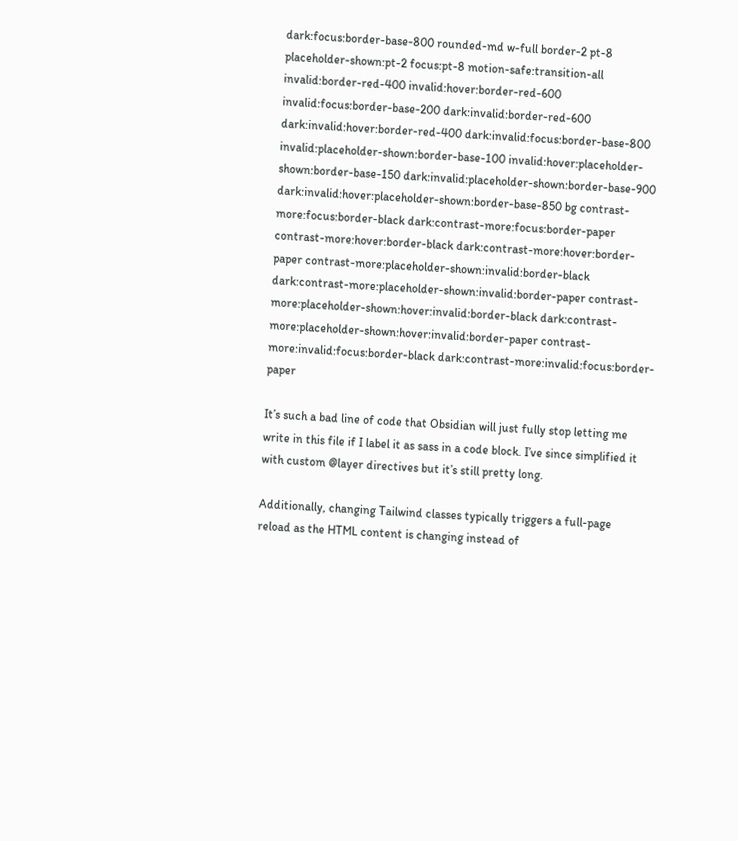dark:focus:border-base-800 rounded-md w-full border-2 pt-8 placeholder-shown:pt-2 focus:pt-8 motion-safe:transition-all invalid:border-red-400 invalid:hover:border-red-600 invalid:focus:border-base-200 dark:invalid:border-red-600 dark:invalid:hover:border-red-400 dark:invalid:focus:border-base-800 invalid:placeholder-shown:border-base-100 invalid:hover:placeholder-shown:border-base-150 dark:invalid:placeholder-shown:border-base-900 dark:invalid:hover:placeholder-shown:border-base-850 bg contrast-more:focus:border-black dark:contrast-more:focus:border-paper contrast-more:hover:border-black dark:contrast-more:hover:border-paper contrast-more:placeholder-shown:invalid:border-black dark:contrast-more:placeholder-shown:invalid:border-paper contrast-more:placeholder-shown:hover:invalid:border-black dark:contrast-more:placeholder-shown:hover:invalid:border-paper contrast-more:invalid:focus:border-black dark:contrast-more:invalid:focus:border-paper

It’s such a bad line of code that Obsidian will just fully stop letting me write in this file if I label it as sass in a code block. I’ve since simplified it with custom @layer directives but it’s still pretty long.

Additionally, changing Tailwind classes typically triggers a full-page reload as the HTML content is changing instead of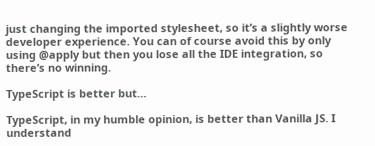just changing the imported stylesheet, so it’s a slightly worse developer experience. You can of course avoid this by only using @apply but then you lose all the IDE integration, so there’s no winning.

TypeScript is better but…

TypeScript, in my humble opinion, is better than Vanilla JS. I understand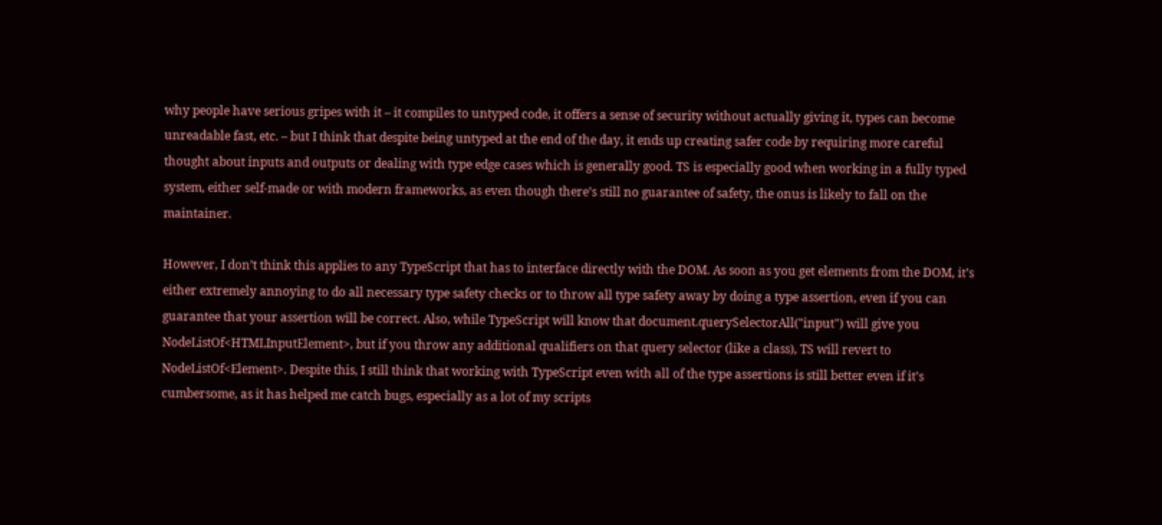why people have serious gripes with it – it compiles to untyped code, it offers a sense of security without actually giving it, types can become unreadable fast, etc. – but I think that despite being untyped at the end of the day, it ends up creating safer code by requiring more careful thought about inputs and outputs or dealing with type edge cases which is generally good. TS is especially good when working in a fully typed system, either self-made or with modern frameworks, as even though there’s still no guarantee of safety, the onus is likely to fall on the maintainer.

However, I don’t think this applies to any TypeScript that has to interface directly with the DOM. As soon as you get elements from the DOM, it’s either extremely annoying to do all necessary type safety checks or to throw all type safety away by doing a type assertion, even if you can guarantee that your assertion will be correct. Also, while TypeScript will know that document.querySelectorAll("input") will give you NodeListOf<HTMLInputElement>, but if you throw any additional qualifiers on that query selector (like a class), TS will revert to NodeListOf<Element>. Despite this, I still think that working with TypeScript even with all of the type assertions is still better even if it’s cumbersome, as it has helped me catch bugs, especially as a lot of my scripts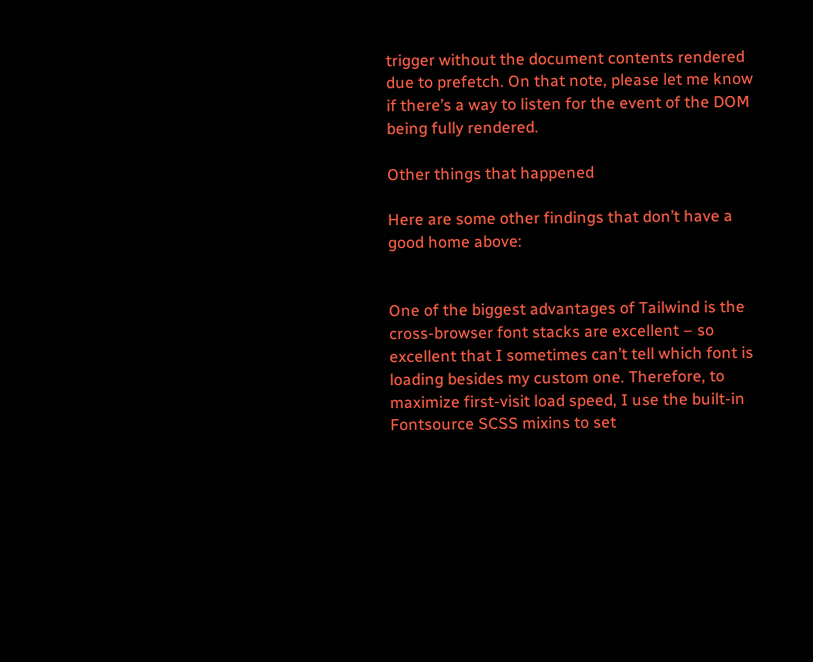trigger without the document contents rendered due to prefetch. On that note, please let me know if there’s a way to listen for the event of the DOM being fully rendered.

Other things that happened

Here are some other findings that don’t have a good home above:


One of the biggest advantages of Tailwind is the cross-browser font stacks are excellent – so excellent that I sometimes can’t tell which font is loading besides my custom one. Therefore, to maximize first-visit load speed, I use the built-in Fontsource SCSS mixins to set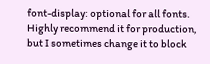font-display: optional for all fonts. Highly recommend it for production, but I sometimes change it to block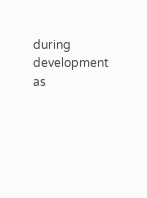during development as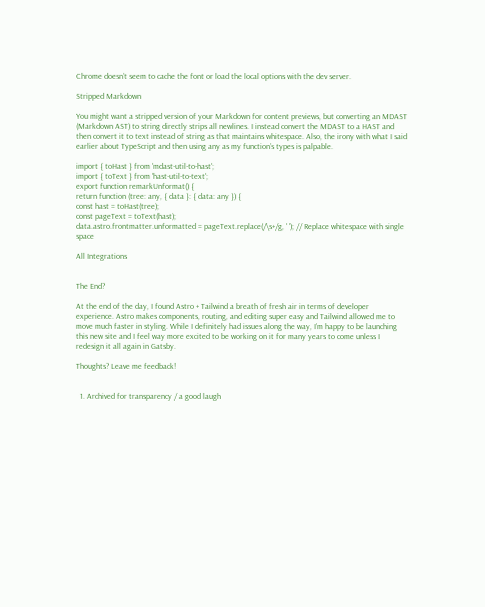Chrome doesn’t seem to cache the font or load the local options with the dev server.

Stripped Markdown

You might want a stripped version of your Markdown for content previews, but converting an MDAST (Markdown AST) to string directly strips all newlines. I instead convert the MDAST to a HAST and then convert it to text instead of string as that maintains whitespace. Also, the irony with what I said earlier about TypeScript and then using any as my function’s types is palpable.

import { toHast } from 'mdast-util-to-hast';
import { toText } from 'hast-util-to-text';
export function remarkUnformat() {
return function (tree: any, { data }: { data: any }) {
const hast = toHast(tree);
const pageText = toText(hast);
data.astro.frontmatter.unformatted = pageText.replace(/\s+/g, ' '); // Replace whitespace with single space

All Integrations


The End?

At the end of the day, I found Astro + Tailwind a breath of fresh air in terms of developer experience. Astro makes components, routing, and editing super easy and Tailwind allowed me to move much faster in styling. While I definitely had issues along the way, I’m happy to be launching this new site and I feel way more excited to be working on it for many years to come unless I redesign it all again in Gatsby.

Thoughts? Leave me feedback!


  1. Archived for transparency / a good laugh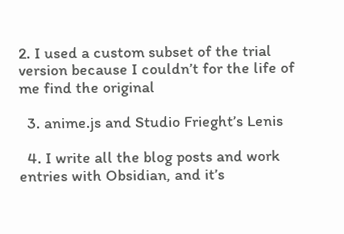2. I used a custom subset of the trial version because I couldn’t for the life of me find the original

  3. anime.js and Studio Frieght’s Lenis

  4. I write all the blog posts and work entries with Obsidian, and it’s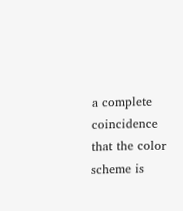a complete coincidence that the color scheme is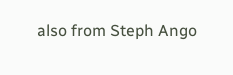also from Steph Ango